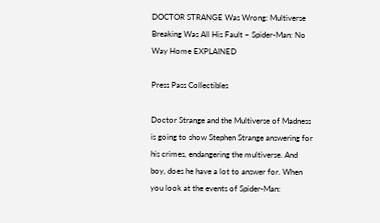DOCTOR STRANGE Was Wrong: Multiverse Breaking Was All His Fault – Spider-Man: No Way Home EXPLAINED

Press Pass Collectibles

Doctor Strange and the Multiverse of Madness is going to show Stephen Strange answering for his crimes, endangering the multiverse. And boy, does he have a lot to answer for. When you look at the events of Spider-Man: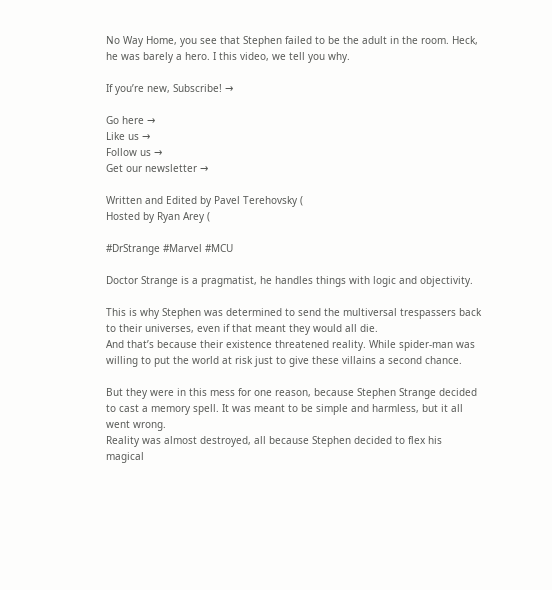No Way Home, you see that Stephen failed to be the adult in the room. Heck, he was barely a hero. I this video, we tell you why.

If you’re new, Subscribe! →

Go here →
Like us →
Follow us →
Get our newsletter →

Written and Edited by Pavel Terehovsky (
Hosted by Ryan Arey (

#DrStrange #Marvel #MCU

Doctor Strange is a pragmatist, he handles things with logic and objectivity.

This is why Stephen was determined to send the multiversal trespassers back to their universes, even if that meant they would all die.
And that’s because their existence threatened reality. While spider-man was willing to put the world at risk just to give these villains a second chance.

But they were in this mess for one reason, because Stephen Strange decided to cast a memory spell. It was meant to be simple and harmless, but it all went wrong.
Reality was almost destroyed, all because Stephen decided to flex his magical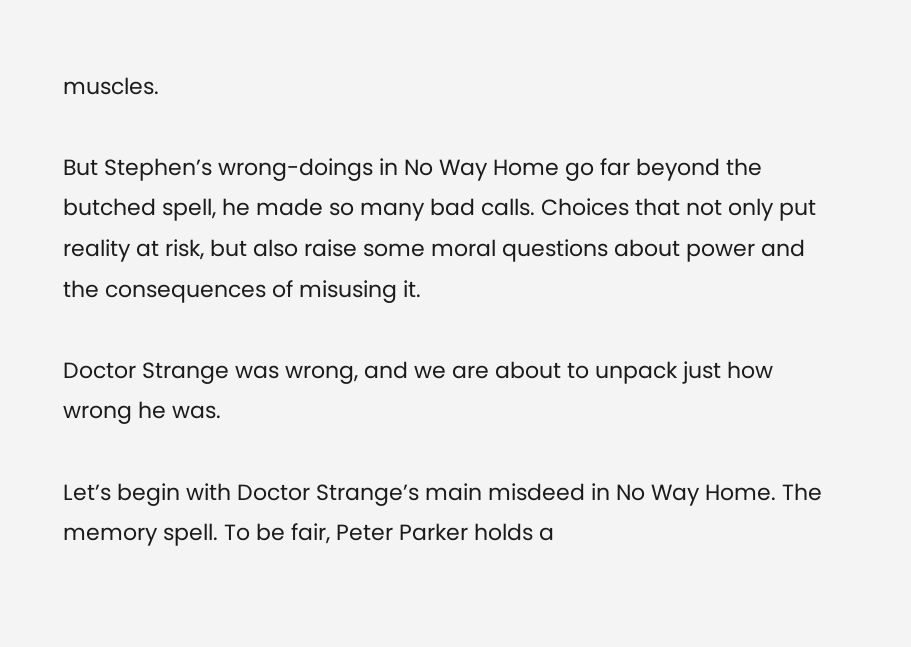muscles.

But Stephen’s wrong-doings in No Way Home go far beyond the butched spell, he made so many bad calls. Choices that not only put reality at risk, but also raise some moral questions about power and the consequences of misusing it.

Doctor Strange was wrong, and we are about to unpack just how wrong he was.

Let’s begin with Doctor Strange’s main misdeed in No Way Home. The memory spell. To be fair, Peter Parker holds a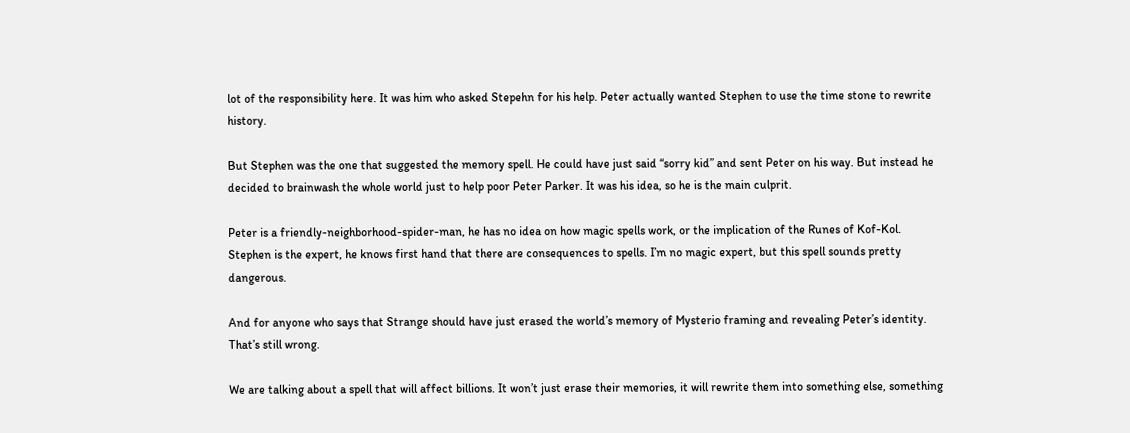lot of the responsibility here. It was him who asked Stepehn for his help. Peter actually wanted Stephen to use the time stone to rewrite history.

But Stephen was the one that suggested the memory spell. He could have just said “sorry kid” and sent Peter on his way. But instead he decided to brainwash the whole world just to help poor Peter Parker. It was his idea, so he is the main culprit.

Peter is a friendly-neighborhood-spider-man, he has no idea on how magic spells work, or the implication of the Runes of Kof-Kol. Stephen is the expert, he knows first hand that there are consequences to spells. I’m no magic expert, but this spell sounds pretty dangerous.

And for anyone who says that Strange should have just erased the world’s memory of Mysterio framing and revealing Peter’s identity. That’s still wrong.

We are talking about a spell that will affect billions. It won’t just erase their memories, it will rewrite them into something else, something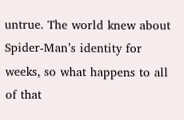untrue. The world knew about Spider-Man’s identity for weeks, so what happens to all of that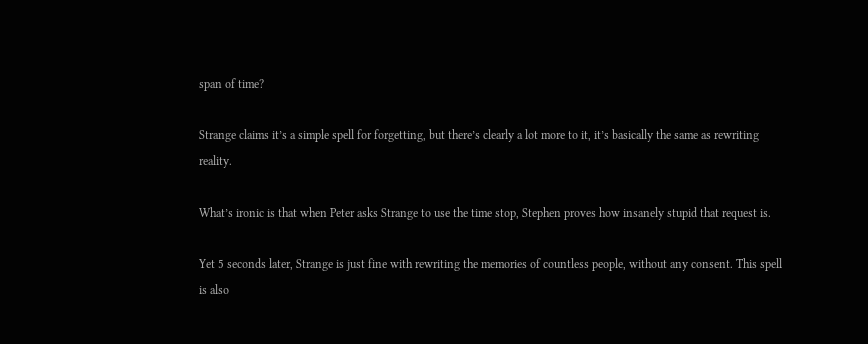span of time?

Strange claims it’s a simple spell for forgetting, but there’s clearly a lot more to it, it’s basically the same as rewriting reality.

What’s ironic is that when Peter asks Strange to use the time stop, Stephen proves how insanely stupid that request is.

Yet 5 seconds later, Strange is just fine with rewriting the memories of countless people, without any consent. This spell is also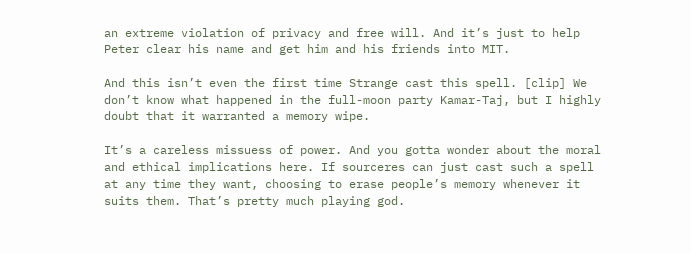an extreme violation of privacy and free will. And it’s just to help Peter clear his name and get him and his friends into MIT.

And this isn’t even the first time Strange cast this spell. [clip] We don’t know what happened in the full-moon party Kamar-Taj, but I highly doubt that it warranted a memory wipe.

It’s a careless missuess of power. And you gotta wonder about the moral and ethical implications here. If sourceres can just cast such a spell at any time they want, choosing to erase people’s memory whenever it suits them. That’s pretty much playing god.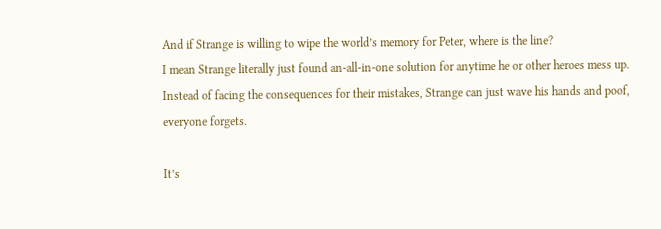And if Strange is willing to wipe the world’s memory for Peter, where is the line?
I mean Strange literally just found an-all-in-one solution for anytime he or other heroes mess up. Instead of facing the consequences for their mistakes, Strange can just wave his hands and poof, everyone forgets.

It’s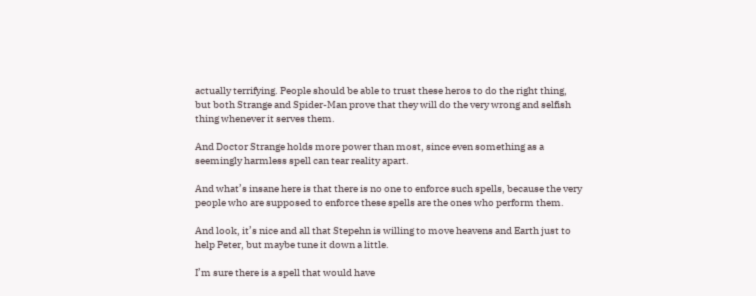actually terrifying. People should be able to trust these heros to do the right thing, but both Strange and Spider-Man prove that they will do the very wrong and selfish thing whenever it serves them.

And Doctor Strange holds more power than most, since even something as a seemingly harmless spell can tear reality apart.

And what’s insane here is that there is no one to enforce such spells, because the very people who are supposed to enforce these spells are the ones who perform them.

And look, it’s nice and all that Stepehn is willing to move heavens and Earth just to help Peter, but maybe tune it down a little.

I’m sure there is a spell that would have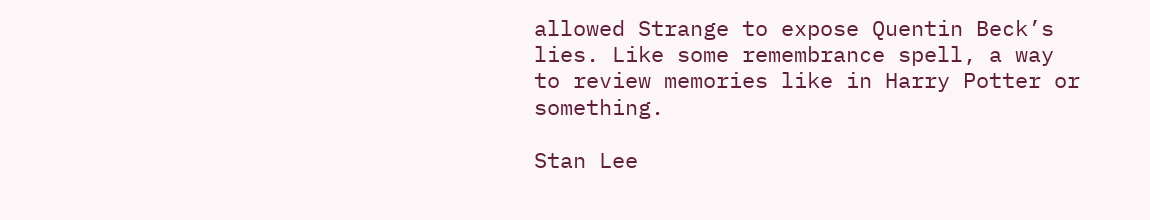allowed Strange to expose Quentin Beck’s lies. Like some remembrance spell, a way to review memories like in Harry Potter or something.

Stan Lee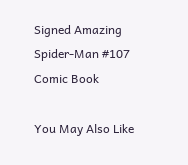Signed Amazing Spider-Man #107 Comic Book

You May Also Like